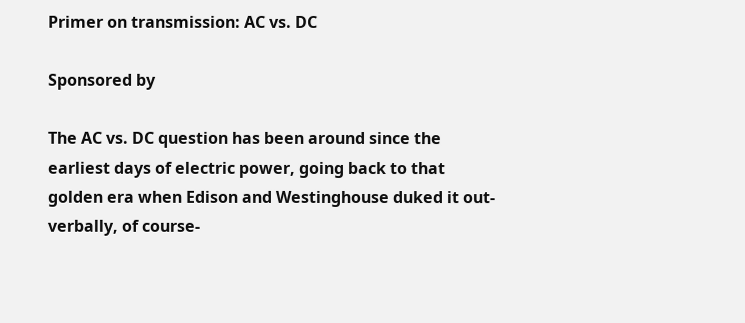Primer on transmission: AC vs. DC

Sponsored by

The AC vs. DC question has been around since the earliest days of electric power, going back to that golden era when Edison and Westinghouse duked it out-verbally, of course-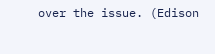over the issue. (Edison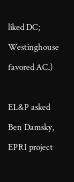liked DC; Westinghouse favored AC.)

EL&P asked Ben Damsky, EPRI project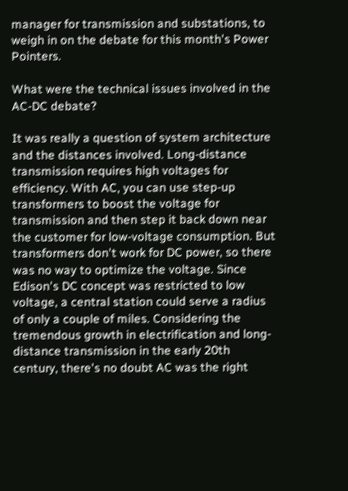manager for transmission and substations, to weigh in on the debate for this month's Power Pointers.

What were the technical issues involved in the AC-DC debate?

It was really a question of system architecture and the distances involved. Long-distance transmission requires high voltages for efficiency. With AC, you can use step-up transformers to boost the voltage for transmission and then step it back down near the customer for low-voltage consumption. But transformers don't work for DC power, so there was no way to optimize the voltage. Since Edison's DC concept was restricted to low voltage, a central station could serve a radius of only a couple of miles. Considering the tremendous growth in electrification and long-distance transmission in the early 20th century, there's no doubt AC was the right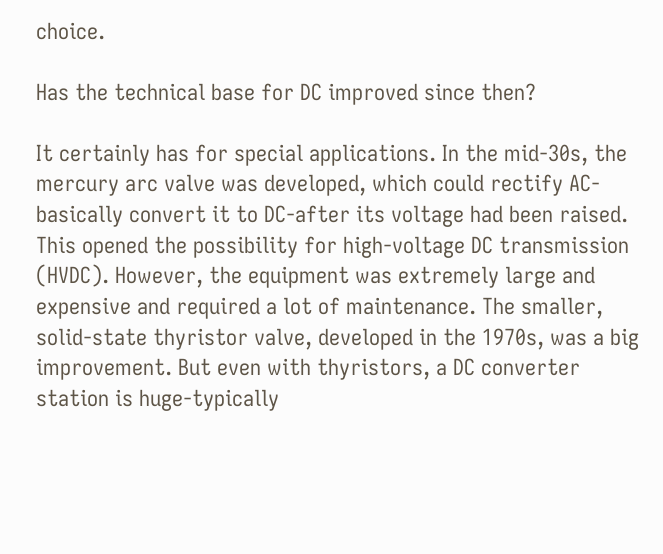choice.

Has the technical base for DC improved since then?

It certainly has for special applications. In the mid-30s, the mercury arc valve was developed, which could rectify AC-basically convert it to DC-after its voltage had been raised. This opened the possibility for high-voltage DC transmission (HVDC). However, the equipment was extremely large and expensive and required a lot of maintenance. The smaller, solid-state thyristor valve, developed in the 1970s, was a big improvement. But even with thyristors, a DC converter station is huge-typically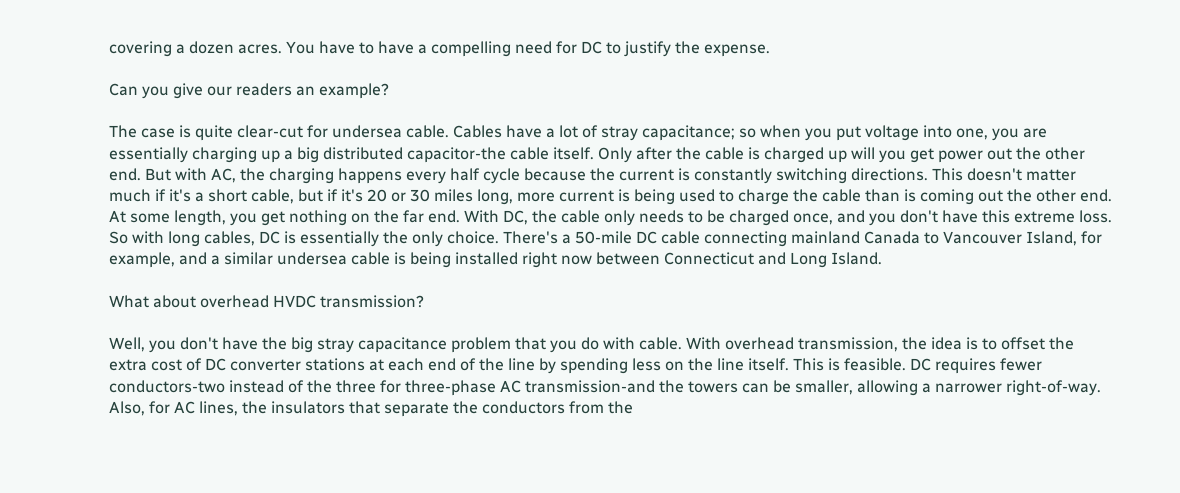covering a dozen acres. You have to have a compelling need for DC to justify the expense.

Can you give our readers an example?

The case is quite clear-cut for undersea cable. Cables have a lot of stray capacitance; so when you put voltage into one, you are essentially charging up a big distributed capacitor-the cable itself. Only after the cable is charged up will you get power out the other end. But with AC, the charging happens every half cycle because the current is constantly switching directions. This doesn't matter much if it's a short cable, but if it's 20 or 30 miles long, more current is being used to charge the cable than is coming out the other end. At some length, you get nothing on the far end. With DC, the cable only needs to be charged once, and you don't have this extreme loss. So with long cables, DC is essentially the only choice. There's a 50-mile DC cable connecting mainland Canada to Vancouver Island, for example, and a similar undersea cable is being installed right now between Connecticut and Long Island.

What about overhead HVDC transmission?

Well, you don't have the big stray capacitance problem that you do with cable. With overhead transmission, the idea is to offset the extra cost of DC converter stations at each end of the line by spending less on the line itself. This is feasible. DC requires fewer conductors-two instead of the three for three-phase AC transmission-and the towers can be smaller, allowing a narrower right-of-way. Also, for AC lines, the insulators that separate the conductors from the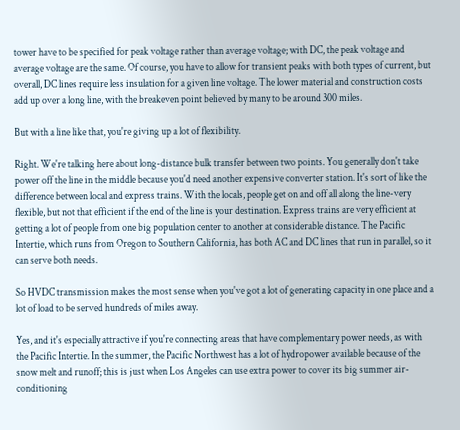tower have to be specified for peak voltage rather than average voltage; with DC, the peak voltage and average voltage are the same. Of course, you have to allow for transient peaks with both types of current, but overall, DC lines require less insulation for a given line voltage. The lower material and construction costs add up over a long line, with the breakeven point believed by many to be around 300 miles.

But with a line like that, you're giving up a lot of flexibility.

Right. We're talking here about long-distance bulk transfer between two points. You generally don't take power off the line in the middle because you'd need another expensive converter station. It's sort of like the difference between local and express trains. With the locals, people get on and off all along the line-very flexible, but not that efficient if the end of the line is your destination. Express trains are very efficient at getting a lot of people from one big population center to another at considerable distance. The Pacific Intertie, which runs from Oregon to Southern California, has both AC and DC lines that run in parallel, so it can serve both needs.

So HVDC transmission makes the most sense when you've got a lot of generating capacity in one place and a lot of load to be served hundreds of miles away.

Yes, and it's especially attractive if you're connecting areas that have complementary power needs, as with the Pacific Intertie. In the summer, the Pacific Northwest has a lot of hydropower available because of the snow melt and runoff; this is just when Los Angeles can use extra power to cover its big summer air-conditioning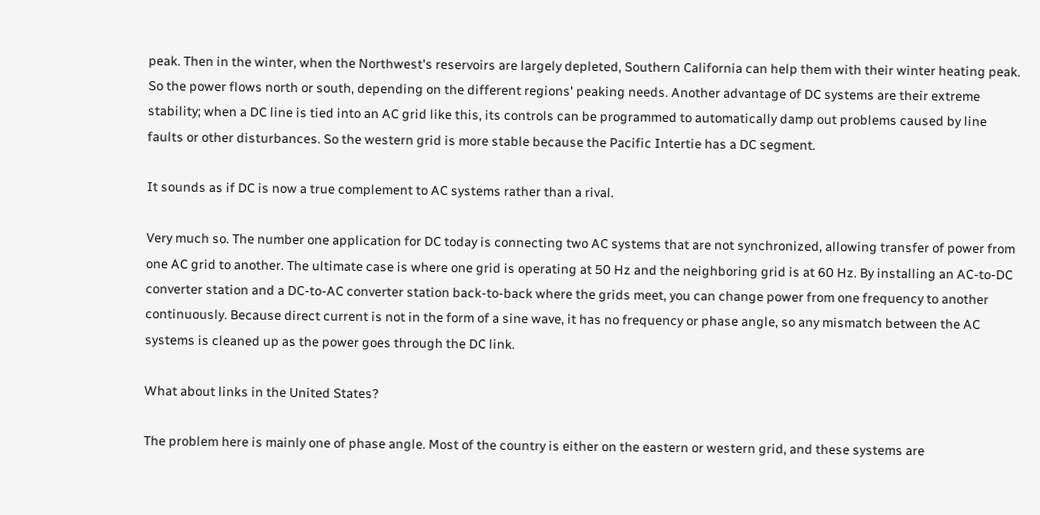peak. Then in the winter, when the Northwest's reservoirs are largely depleted, Southern California can help them with their winter heating peak. So the power flows north or south, depending on the different regions' peaking needs. Another advantage of DC systems are their extreme stability; when a DC line is tied into an AC grid like this, its controls can be programmed to automatically damp out problems caused by line faults or other disturbances. So the western grid is more stable because the Pacific Intertie has a DC segment.

It sounds as if DC is now a true complement to AC systems rather than a rival.

Very much so. The number one application for DC today is connecting two AC systems that are not synchronized, allowing transfer of power from one AC grid to another. The ultimate case is where one grid is operating at 50 Hz and the neighboring grid is at 60 Hz. By installing an AC-to-DC converter station and a DC-to-AC converter station back-to-back where the grids meet, you can change power from one frequency to another continuously. Because direct current is not in the form of a sine wave, it has no frequency or phase angle, so any mismatch between the AC systems is cleaned up as the power goes through the DC link.

What about links in the United States?

The problem here is mainly one of phase angle. Most of the country is either on the eastern or western grid, and these systems are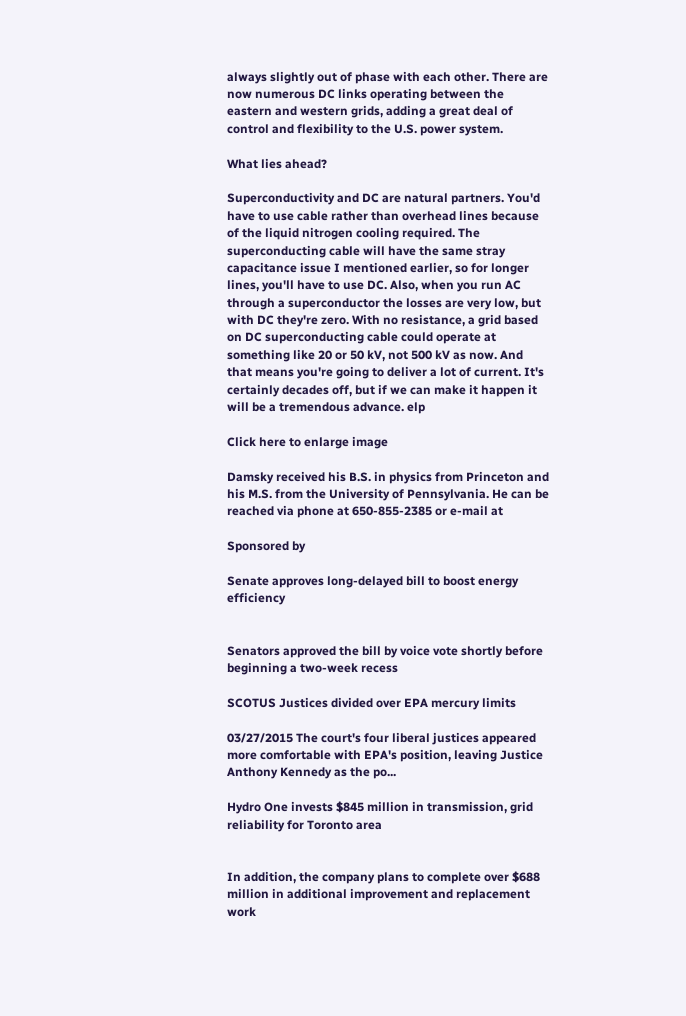always slightly out of phase with each other. There are now numerous DC links operating between the eastern and western grids, adding a great deal of control and flexibility to the U.S. power system.

What lies ahead?

Superconductivity and DC are natural partners. You'd have to use cable rather than overhead lines because of the liquid nitrogen cooling required. The superconducting cable will have the same stray capacitance issue I mentioned earlier, so for longer lines, you'll have to use DC. Also, when you run AC through a superconductor the losses are very low, but with DC they're zero. With no resistance, a grid based on DC superconducting cable could operate at something like 20 or 50 kV, not 500 kV as now. And that means you're going to deliver a lot of current. It's certainly decades off, but if we can make it happen it will be a tremendous advance. elp

Click here to enlarge image

Damsky received his B.S. in physics from Princeton and his M.S. from the University of Pennsylvania. He can be reached via phone at 650-855-2385 or e-mail at

Sponsored by

Senate approves long-delayed bill to boost energy efficiency


Senators approved the bill by voice vote shortly before beginning a two-week recess

SCOTUS Justices divided over EPA mercury limits

03/27/2015 The court's four liberal justices appeared more comfortable with EPA's position, leaving Justice Anthony Kennedy as the po...

Hydro One invests $845 million in transmission, grid reliability for Toronto area


In addition, the company plans to complete over $688 million in additional improvement and replacement work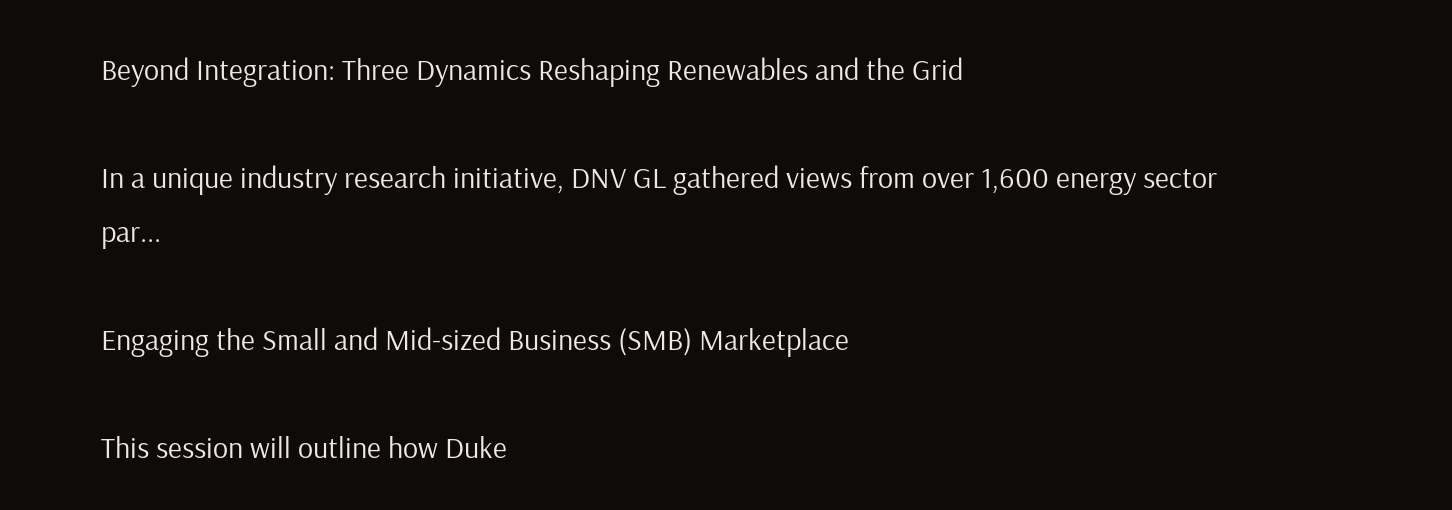Beyond Integration: Three Dynamics Reshaping Renewables and the Grid

In a unique industry research initiative, DNV GL gathered views from over 1,600 energy sector par...

Engaging the Small and Mid-sized Business (SMB) Marketplace

This session will outline how Duke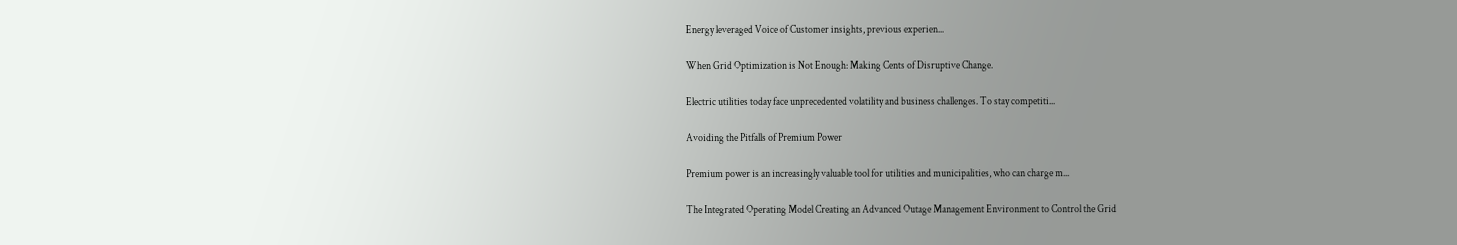Energy leveraged Voice of Customer insights, previous experien...

When Grid Optimization is Not Enough: Making Cents of Disruptive Change.

Electric utilities today face unprecedented volatility and business challenges. To stay competiti...

Avoiding the Pitfalls of Premium Power

Premium power is an increasingly valuable tool for utilities and municipalities, who can charge m...

The Integrated Operating Model Creating an Advanced Outage Management Environment to Control the Grid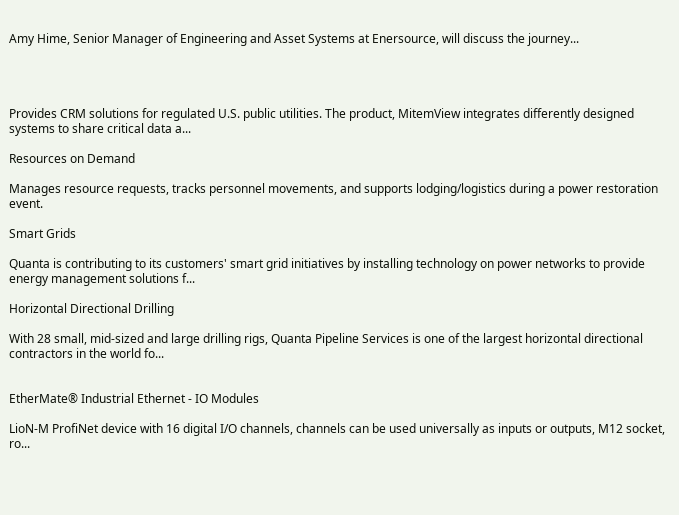Amy Hime, Senior Manager of Engineering and Asset Systems at Enersource, will discuss the journey...




Provides CRM solutions for regulated U.S. public utilities. The product, MitemView integrates differently designed systems to share critical data a...

Resources on Demand

Manages resource requests, tracks personnel movements, and supports lodging/logistics during a power restoration event.

Smart Grids

Quanta is contributing to its customers' smart grid initiatives by installing technology on power networks to provide energy management solutions f...

Horizontal Directional Drilling

With 28 small, mid-sized and large drilling rigs, Quanta Pipeline Services is one of the largest horizontal directional contractors in the world fo...


EtherMate® Industrial Ethernet - IO Modules

LioN-M ProfiNet device with 16 digital I/O channels, channels can be used universally as inputs or outputs, M12 socket, ro...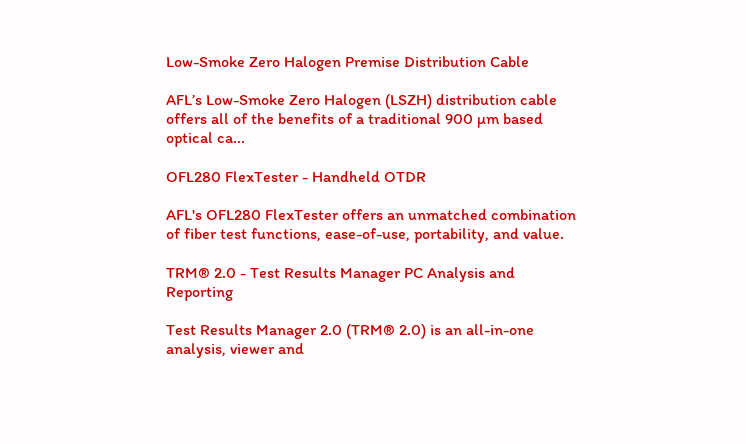Low-Smoke Zero Halogen Premise Distribution Cable

AFL’s Low-Smoke Zero Halogen (LSZH) distribution cable offers all of the benefits of a traditional 900 µm based optical ca...

OFL280 FlexTester - Handheld OTDR

AFL's OFL280 FlexTester offers an unmatched combination of fiber test functions, ease-of-use, portability, and value.

TRM® 2.0 - Test Results Manager PC Analysis and Reporting

Test Results Manager 2.0 (TRM® 2.0) is an all-in-one analysis, viewer and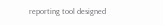reporting tool designed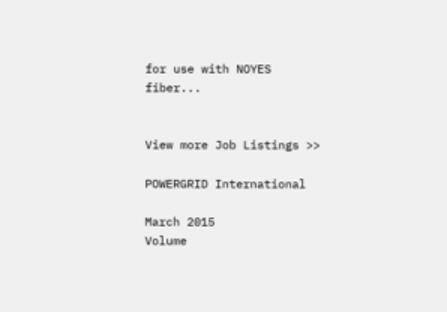for use with NOYES fiber...


View more Job Listings >>

POWERGRID International

March 2015
Volume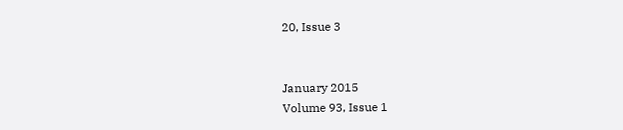20, Issue 3


January 2015
Volume 93, Issue 1